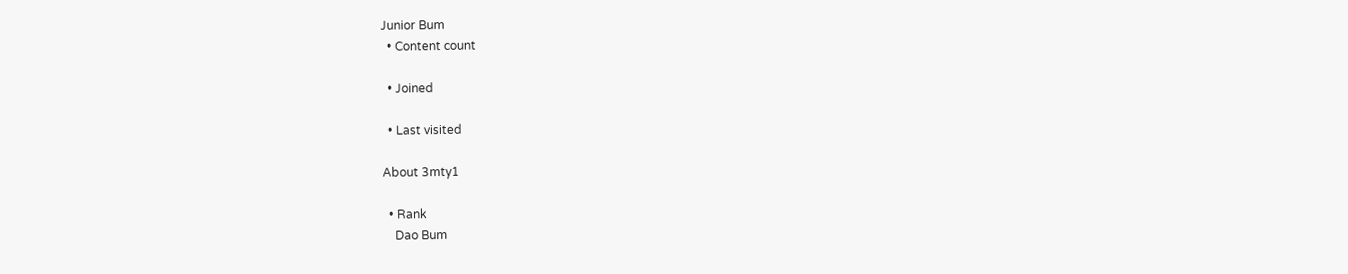Junior Bum
  • Content count

  • Joined

  • Last visited

About 3mty1

  • Rank
    Dao Bum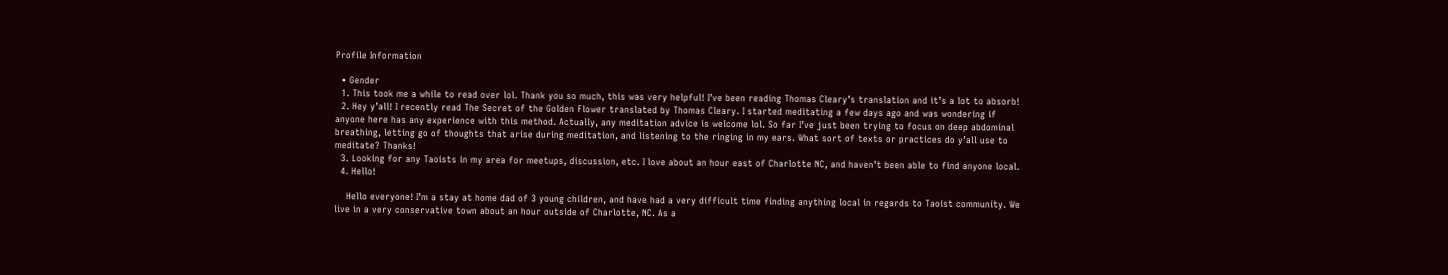Profile Information

  • Gender
  1. This took me a while to read over lol. Thank you so much, this was very helpful! I’ve been reading Thomas Cleary’s translation and it’s a lot to absorb!
  2. Hey y’all! I recently read The Secret of the Golden Flower translated by Thomas Cleary. I started meditating a few days ago and was wondering if anyone here has any experience with this method. Actually, any meditation advice is welcome lol. So far I’ve just been trying to focus on deep abdominal breathing, letting go of thoughts that arise during meditation, and listening to the ringing in my ears. What sort of texts or practices do y’all use to meditate? Thanks!
  3. Looking for any Taoists in my area for meetups, discussion, etc. I love about an hour east of Charlotte NC, and haven’t been able to find anyone local.
  4. Hello!

    Hello everyone! I’m a stay at home dad of 3 young children, and have had a very difficult time finding anything local in regards to Taoist community. We live in a very conservative town about an hour outside of Charlotte, NC. As a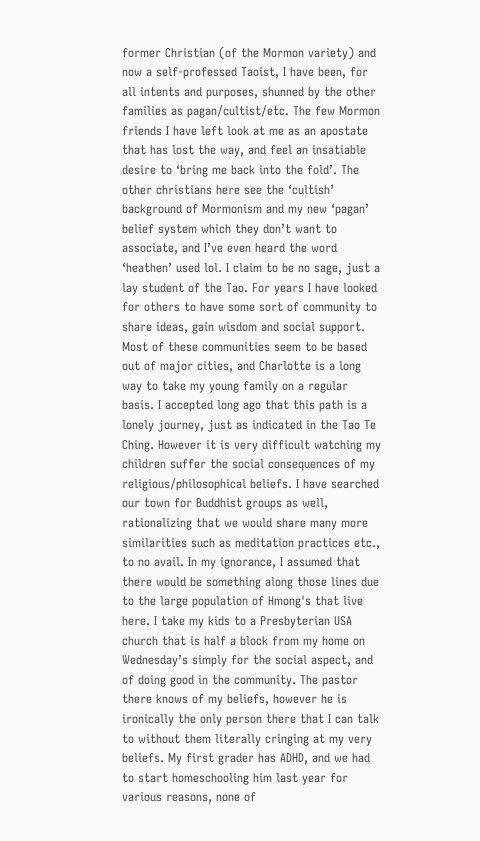former Christian (of the Mormon variety) and now a self-professed Taoist, I have been, for all intents and purposes, shunned by the other families as pagan/cultist/etc. The few Mormon friends I have left look at me as an apostate that has lost the way, and feel an insatiable desire to ‘bring me back into the fold’. The other christians here see the ‘cultish’ background of Mormonism and my new ‘pagan’ belief system which they don’t want to associate, and I’ve even heard the word ‘heathen’ used lol. I claim to be no sage, just a lay student of the Tao. For years I have looked for others to have some sort of community to share ideas, gain wisdom and social support. Most of these communities seem to be based out of major cities, and Charlotte is a long way to take my young family on a regular basis. I accepted long ago that this path is a lonely journey, just as indicated in the Tao Te Ching. However it is very difficult watching my children suffer the social consequences of my religious/philosophical beliefs. I have searched our town for Buddhist groups as well, rationalizing that we would share many more similarities such as meditation practices etc., to no avail. In my ignorance, I assumed that there would be something along those lines due to the large population of Hmong's that live here. I take my kids to a Presbyterian USA church that is half a block from my home on Wednesday’s simply for the social aspect, and of doing good in the community. The pastor there knows of my beliefs, however he is ironically the only person there that I can talk to without them literally cringing at my very beliefs. My first grader has ADHD, and we had to start homeschooling him last year for various reasons, none of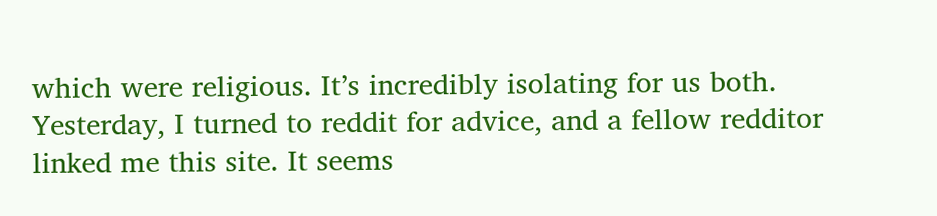which were religious. It’s incredibly isolating for us both. Yesterday, I turned to reddit for advice, and a fellow redditor linked me this site. It seems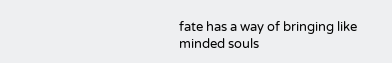fate has a way of bringing like minded souls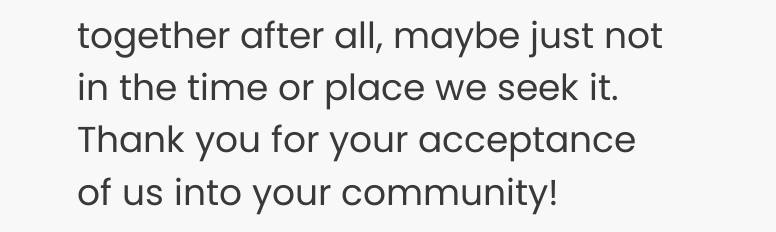together after all, maybe just not in the time or place we seek it. Thank you for your acceptance of us into your community!